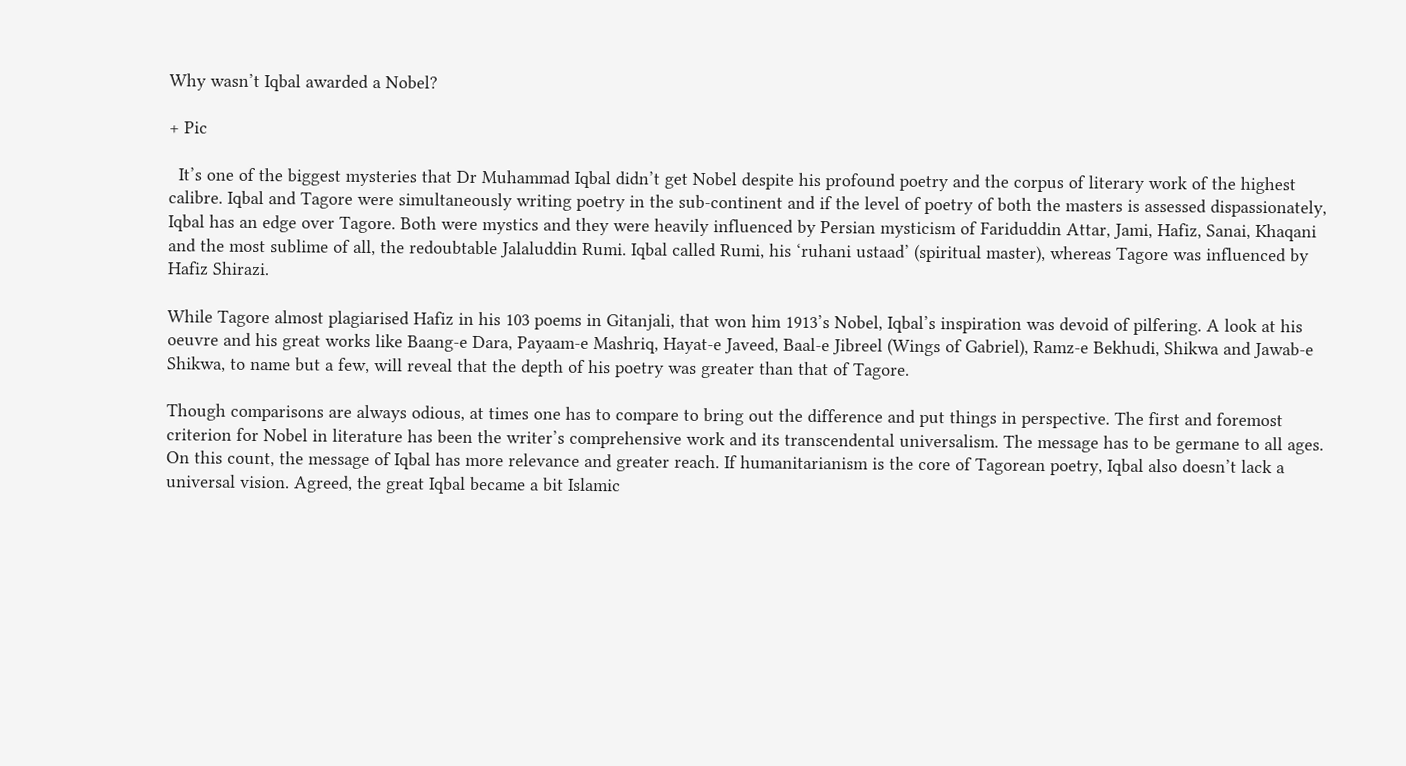Why wasn’t Iqbal awarded a Nobel?

+ Pic

  It’s one of the biggest mysteries that Dr Muhammad Iqbal didn’t get Nobel despite his profound poetry and the corpus of literary work of the highest calibre. Iqbal and Tagore were simultaneously writing poetry in the sub-continent and if the level of poetry of both the masters is assessed dispassionately, Iqbal has an edge over Tagore. Both were mystics and they were heavily influenced by Persian mysticism of Fariduddin Attar, Jami, Hafiz, Sanai, Khaqani and the most sublime of all, the redoubtable Jalaluddin Rumi. Iqbal called Rumi, his ‘ruhani ustaad’ (spiritual master), whereas Tagore was influenced by Hafiz Shirazi.

While Tagore almost plagiarised Hafiz in his 103 poems in Gitanjali, that won him 1913’s Nobel, Iqbal’s inspiration was devoid of pilfering. A look at his oeuvre and his great works like Baang-e Dara, Payaam-e Mashriq, Hayat-e Javeed, Baal-e Jibreel (Wings of Gabriel), Ramz-e Bekhudi, Shikwa and Jawab-e Shikwa, to name but a few, will reveal that the depth of his poetry was greater than that of Tagore.

Though comparisons are always odious, at times one has to compare to bring out the difference and put things in perspective. The first and foremost criterion for Nobel in literature has been the writer’s comprehensive work and its transcendental universalism. The message has to be germane to all ages. On this count, the message of Iqbal has more relevance and greater reach. If humanitarianism is the core of Tagorean poetry, Iqbal also doesn’t lack a universal vision. Agreed, the great Iqbal became a bit Islamic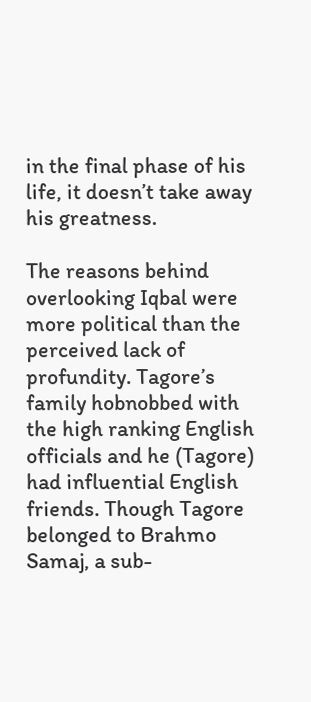in the final phase of his life, it doesn’t take away his greatness.

The reasons behind overlooking Iqbal were more political than the perceived lack of profundity. Tagore’s family hobnobbed with the high ranking English officials and he (Tagore) had influential English friends. Though Tagore belonged to Brahmo Samaj, a sub-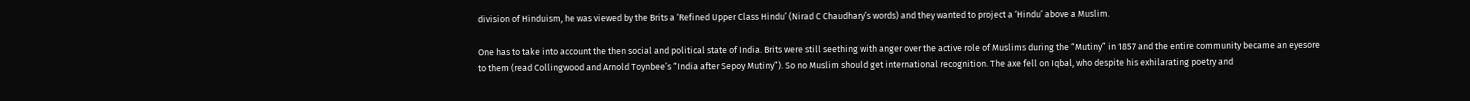division of Hinduism, he was viewed by the Brits a ‘Refined Upper Class Hindu’ (Nirad C Chaudhary’s words) and they wanted to project a ‘Hindu’ above a Muslim.

One has to take into account the then social and political state of India. Brits were still seething with anger over the active role of Muslims during the “Mutiny” in 1857 and the entire community became an eyesore to them (read Collingwood and Arnold Toynbee’s “India after Sepoy Mutiny”). So no Muslim should get international recognition. The axe fell on Iqbal, who despite his exhilarating poetry and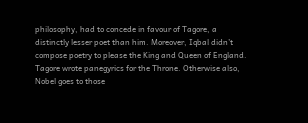philosophy, had to concede in favour of Tagore, a distinctly lesser poet than him. Moreover, Iqbal didn’t compose poetry to please the King and Queen of England. Tagore wrote panegyrics for the Throne. Otherwise also, Nobel goes to those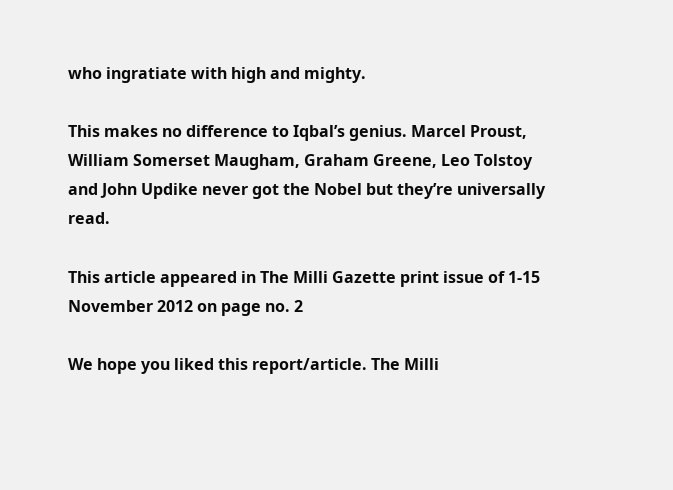who ingratiate with high and mighty.

This makes no difference to Iqbal’s genius. Marcel Proust, William Somerset Maugham, Graham Greene, Leo Tolstoy and John Updike never got the Nobel but they’re universally read.

This article appeared in The Milli Gazette print issue of 1-15 November 2012 on page no. 2

We hope you liked this report/article. The Milli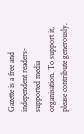Gazette is a free and independent readers-supported media organisation. To support it, please contribute generously.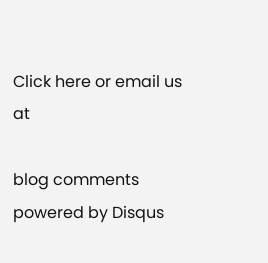Click here or email us at

blog comments powered by Disqus